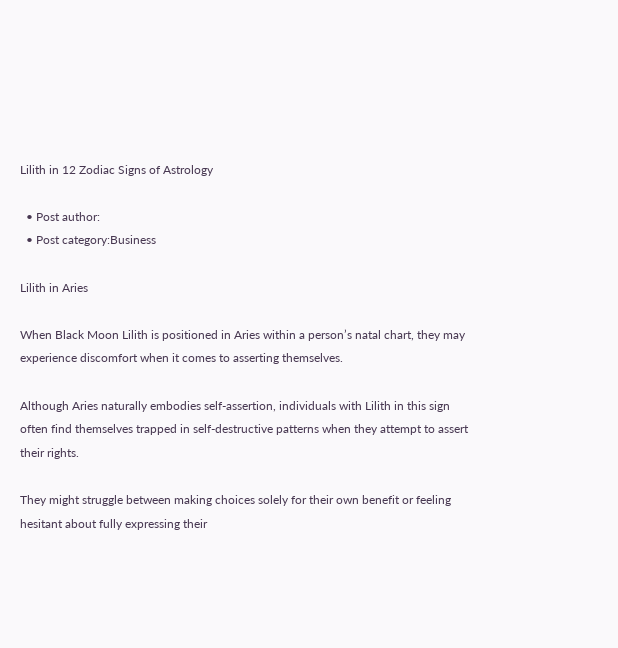Lilith in 12 Zodiac Signs of Astrology

  • Post author:
  • Post category:Business

Lilith in Aries

When Black Moon Lilith is positioned in Aries within a person’s natal chart, they may experience discomfort when it comes to asserting themselves.

Although Aries naturally embodies self-assertion, individuals with Lilith in this sign often find themselves trapped in self-destructive patterns when they attempt to assert their rights.

They might struggle between making choices solely for their own benefit or feeling hesitant about fully expressing their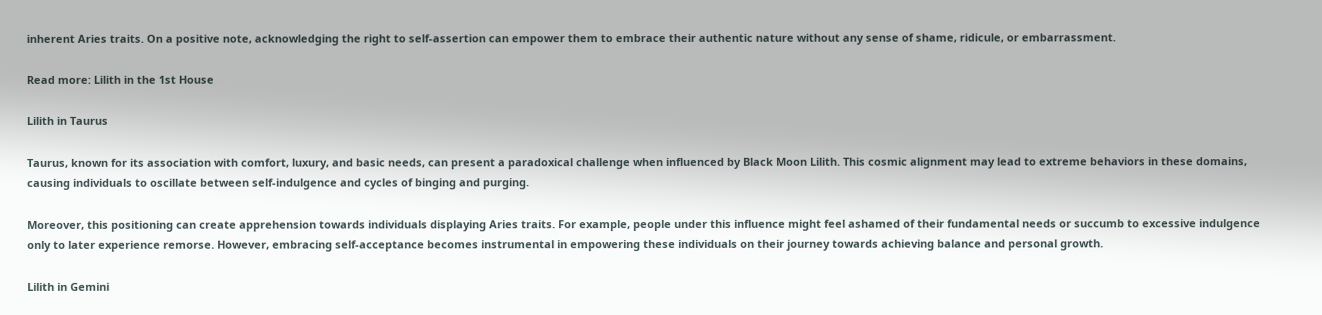inherent Aries traits. On a positive note, acknowledging the right to self-assertion can empower them to embrace their authentic nature without any sense of shame, ridicule, or embarrassment.

Read more: Lilith in the 1st House

Lilith in Taurus

Taurus, known for its association with comfort, luxury, and basic needs, can present a paradoxical challenge when influenced by Black Moon Lilith. This cosmic alignment may lead to extreme behaviors in these domains, causing individuals to oscillate between self-indulgence and cycles of binging and purging.

Moreover, this positioning can create apprehension towards individuals displaying Aries traits. For example, people under this influence might feel ashamed of their fundamental needs or succumb to excessive indulgence only to later experience remorse. However, embracing self-acceptance becomes instrumental in empowering these individuals on their journey towards achieving balance and personal growth.

Lilith in Gemini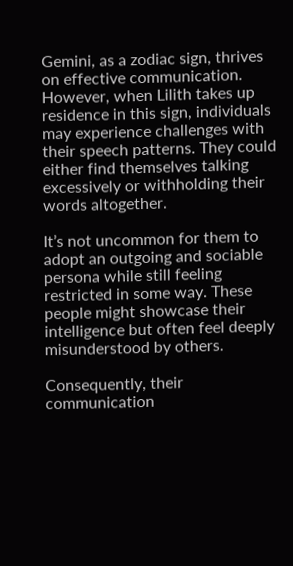Gemini, as a zodiac sign, thrives on effective communication. However, when Lilith takes up residence in this sign, individuals may experience challenges with their speech patterns. They could either find themselves talking excessively or withholding their words altogether.

It’s not uncommon for them to adopt an outgoing and sociable persona while still feeling restricted in some way. These people might showcase their intelligence but often feel deeply misunderstood by others.

Consequently, their communication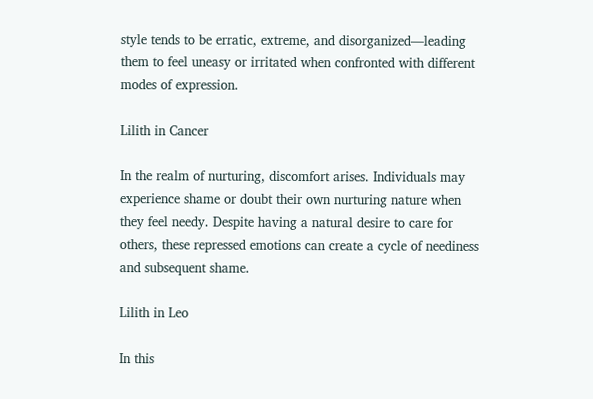style tends to be erratic, extreme, and disorganized—leading them to feel uneasy or irritated when confronted with different modes of expression.

Lilith in Cancer

In the realm of nurturing, discomfort arises. Individuals may experience shame or doubt their own nurturing nature when they feel needy. Despite having a natural desire to care for others, these repressed emotions can create a cycle of neediness and subsequent shame.

Lilith in Leo

In this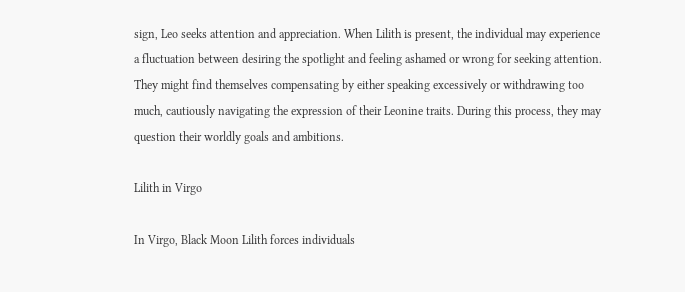sign, Leo seeks attention and appreciation. When Lilith is present, the individual may experience a fluctuation between desiring the spotlight and feeling ashamed or wrong for seeking attention. They might find themselves compensating by either speaking excessively or withdrawing too much, cautiously navigating the expression of their Leonine traits. During this process, they may question their worldly goals and ambitions.

Lilith in Virgo

In Virgo, Black Moon Lilith forces individuals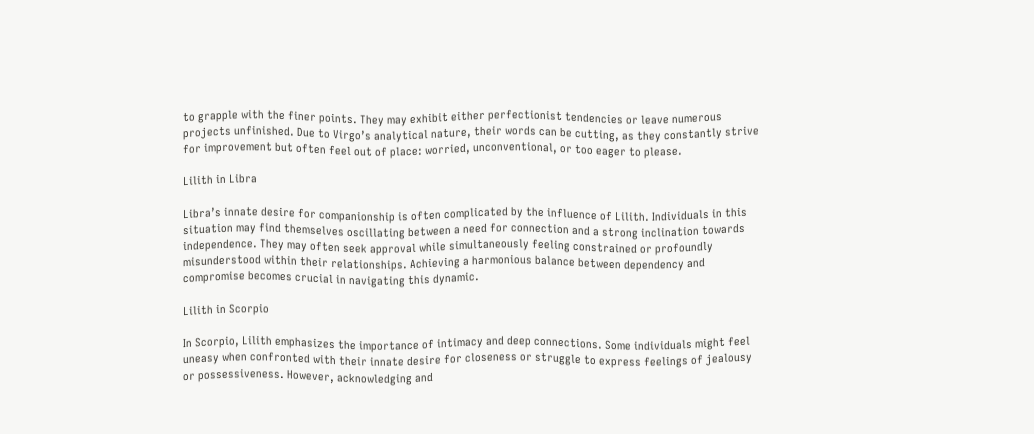to grapple with the finer points. They may exhibit either perfectionist tendencies or leave numerous projects unfinished. Due to Virgo’s analytical nature, their words can be cutting, as they constantly strive for improvement but often feel out of place: worried, unconventional, or too eager to please.

Lilith in Libra

Libra’s innate desire for companionship is often complicated by the influence of Lilith. Individuals in this situation may find themselves oscillating between a need for connection and a strong inclination towards independence. They may often seek approval while simultaneously feeling constrained or profoundly misunderstood within their relationships. Achieving a harmonious balance between dependency and compromise becomes crucial in navigating this dynamic.

Lilith in Scorpio

In Scorpio, Lilith emphasizes the importance of intimacy and deep connections. Some individuals might feel uneasy when confronted with their innate desire for closeness or struggle to express feelings of jealousy or possessiveness. However, acknowledging and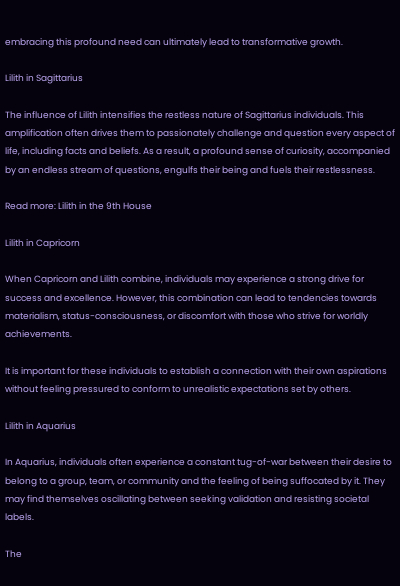embracing this profound need can ultimately lead to transformative growth.

Lilith in Sagittarius

The influence of Lilith intensifies the restless nature of Sagittarius individuals. This amplification often drives them to passionately challenge and question every aspect of life, including facts and beliefs. As a result, a profound sense of curiosity, accompanied by an endless stream of questions, engulfs their being and fuels their restlessness.

Read more: Lilith in the 9th House

Lilith in Capricorn

When Capricorn and Lilith combine, individuals may experience a strong drive for success and excellence. However, this combination can lead to tendencies towards materialism, status-consciousness, or discomfort with those who strive for worldly achievements.

It is important for these individuals to establish a connection with their own aspirations without feeling pressured to conform to unrealistic expectations set by others.

Lilith in Aquarius

In Aquarius, individuals often experience a constant tug-of-war between their desire to belong to a group, team, or community and the feeling of being suffocated by it. They may find themselves oscillating between seeking validation and resisting societal labels.

The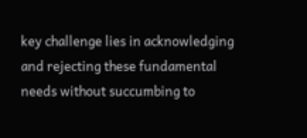key challenge lies in acknowledging and rejecting these fundamental needs without succumbing to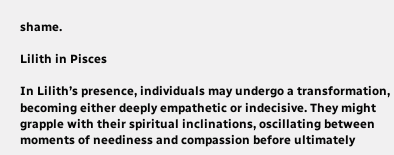shame.

Lilith in Pisces

In Lilith’s presence, individuals may undergo a transformation, becoming either deeply empathetic or indecisive. They might grapple with their spiritual inclinations, oscillating between moments of neediness and compassion before ultimately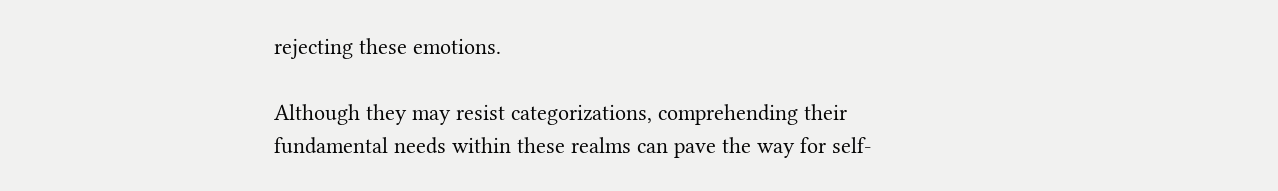rejecting these emotions.

Although they may resist categorizations, comprehending their fundamental needs within these realms can pave the way for self-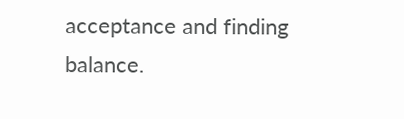acceptance and finding balance.